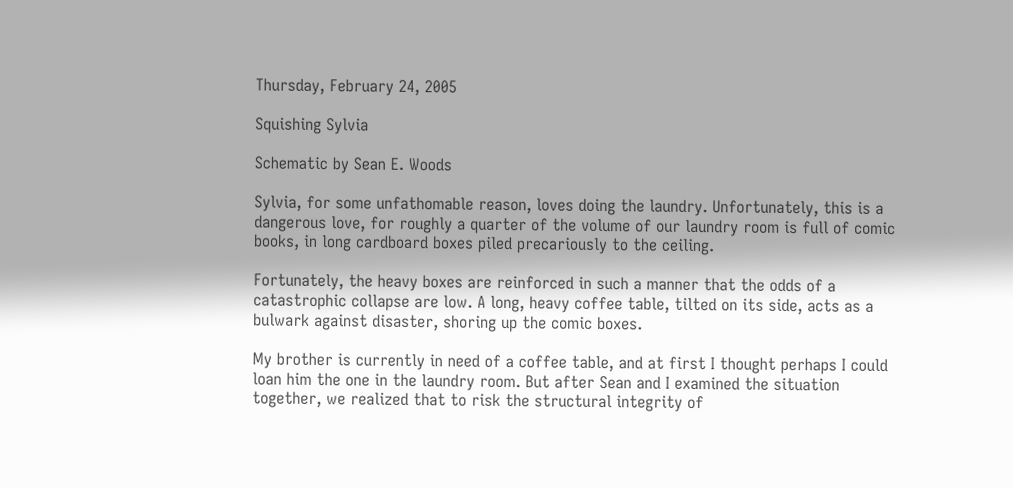Thursday, February 24, 2005

Squishing Sylvia

Schematic by Sean E. Woods

Sylvia, for some unfathomable reason, loves doing the laundry. Unfortunately, this is a dangerous love, for roughly a quarter of the volume of our laundry room is full of comic books, in long cardboard boxes piled precariously to the ceiling.

Fortunately, the heavy boxes are reinforced in such a manner that the odds of a catastrophic collapse are low. A long, heavy coffee table, tilted on its side, acts as a bulwark against disaster, shoring up the comic boxes.

My brother is currently in need of a coffee table, and at first I thought perhaps I could loan him the one in the laundry room. But after Sean and I examined the situation together, we realized that to risk the structural integrity of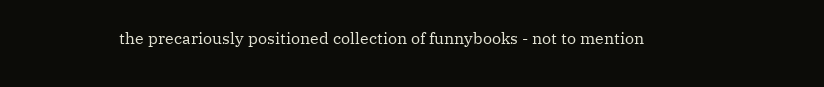the precariously positioned collection of funnybooks - not to mention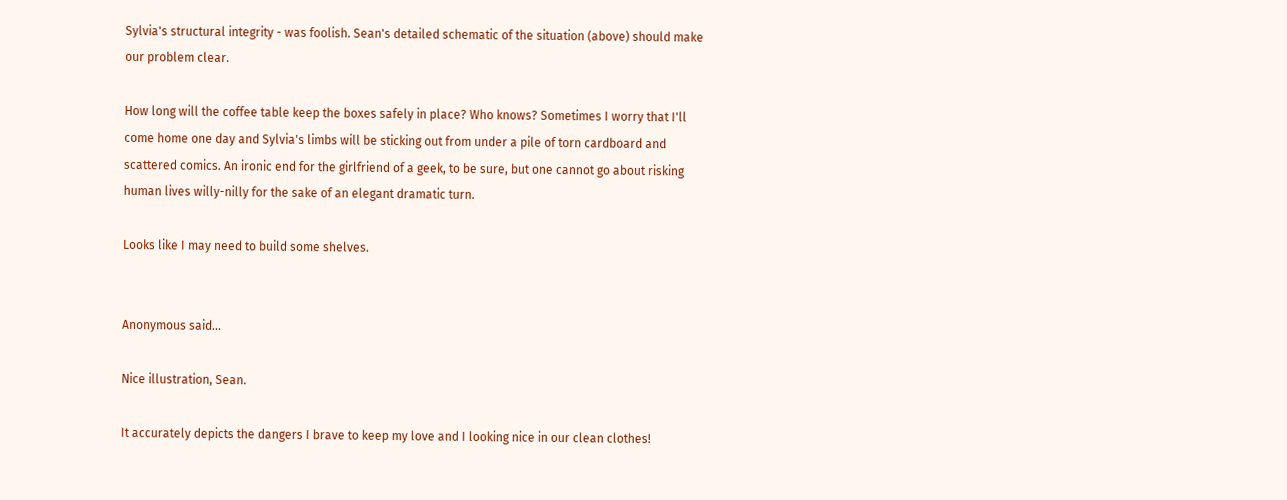Sylvia's structural integrity - was foolish. Sean's detailed schematic of the situation (above) should make our problem clear.

How long will the coffee table keep the boxes safely in place? Who knows? Sometimes I worry that I'll come home one day and Sylvia's limbs will be sticking out from under a pile of torn cardboard and scattered comics. An ironic end for the girlfriend of a geek, to be sure, but one cannot go about risking human lives willy-nilly for the sake of an elegant dramatic turn.

Looks like I may need to build some shelves.


Anonymous said...

Nice illustration, Sean.

It accurately depicts the dangers I brave to keep my love and I looking nice in our clean clothes!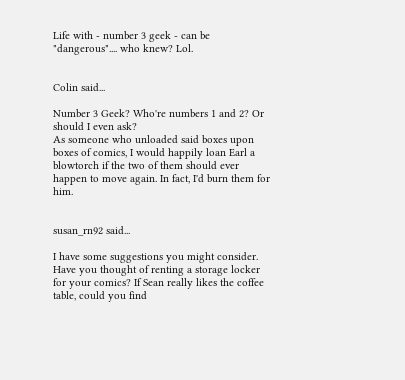Life with - number 3 geek - can be "dangerous".... who knew? Lol.


Colin said...

Number 3 Geek? Who're numbers 1 and 2? Or should I even ask?
As someone who unloaded said boxes upon boxes of comics, I would happily loan Earl a blowtorch if the two of them should ever happen to move again. In fact, I'd burn them for him.


susan_rn92 said...

I have some suggestions you might consider. Have you thought of renting a storage locker for your comics? If Sean really likes the coffee table, could you find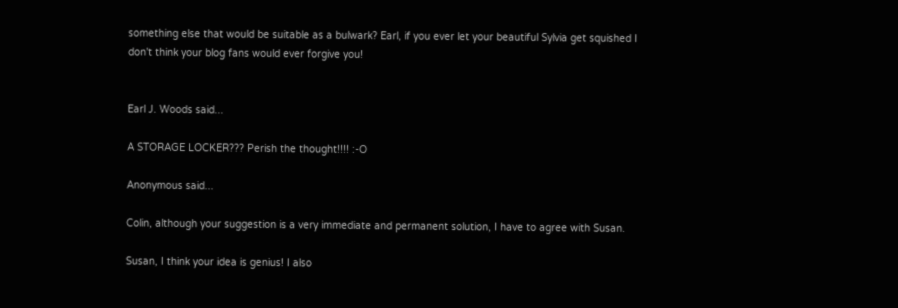something else that would be suitable as a bulwark? Earl, if you ever let your beautiful Sylvia get squished I don't think your blog fans would ever forgive you!


Earl J. Woods said...

A STORAGE LOCKER??? Perish the thought!!!! :-O

Anonymous said...

Colin, although your suggestion is a very immediate and permanent solution, I have to agree with Susan.

Susan, I think your idea is genius! I also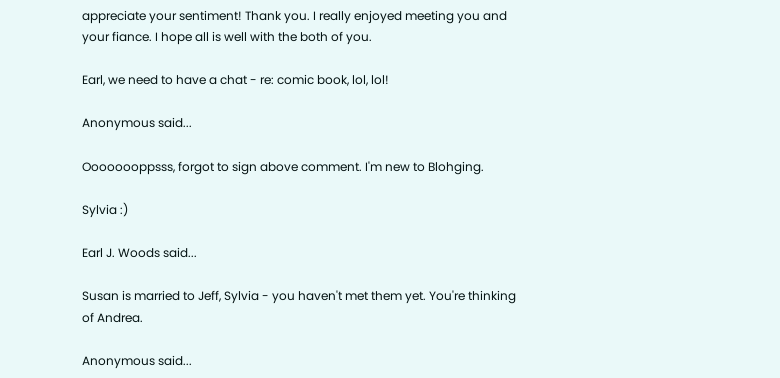appreciate your sentiment! Thank you. I really enjoyed meeting you and your fiance. I hope all is well with the both of you.

Earl, we need to have a chat - re: comic book, lol, lol!

Anonymous said...

Oooooooppsss, forgot to sign above comment. I'm new to Blohging.

Sylvia :)

Earl J. Woods said...

Susan is married to Jeff, Sylvia - you haven't met them yet. You're thinking of Andrea.

Anonymous said...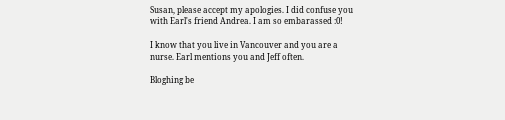Susan, please accept my apologies. I did confuse you with Earl's friend Andrea. I am so embarassed :0!

I know that you live in Vancouver and you are a nurse. Earl mentions you and Jeff often.

Bloghing be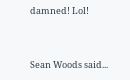damned! Lol!


Sean Woods said...